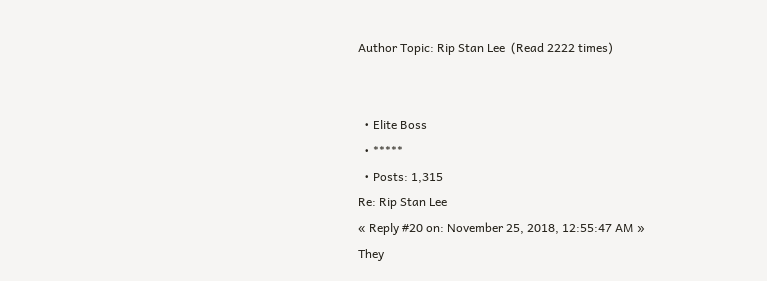Author Topic: Rip Stan Lee  (Read 2222 times)


  • Elite Boss
  • *****
  • Posts: 1,315
Re: Rip Stan Lee
« Reply #20 on: November 25, 2018, 12:55:47 AM »
They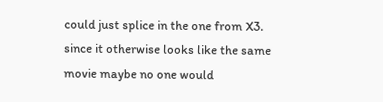could just splice in the one from X3. since it otherwise looks like the same movie maybe no one would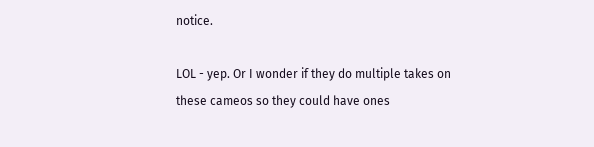notice.

LOL - yep. Or I wonder if they do multiple takes on these cameos so they could have ones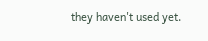they haven't used yet.